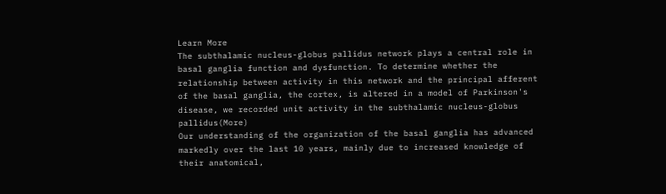Learn More
The subthalamic nucleus-globus pallidus network plays a central role in basal ganglia function and dysfunction. To determine whether the relationship between activity in this network and the principal afferent of the basal ganglia, the cortex, is altered in a model of Parkinson's disease, we recorded unit activity in the subthalamic nucleus-globus pallidus(More)
Our understanding of the organization of the basal ganglia has advanced markedly over the last 10 years, mainly due to increased knowledge of their anatomical,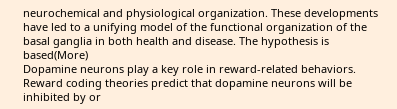neurochemical and physiological organization. These developments have led to a unifying model of the functional organization of the basal ganglia in both health and disease. The hypothesis is based(More)
Dopamine neurons play a key role in reward-related behaviors. Reward coding theories predict that dopamine neurons will be inhibited by or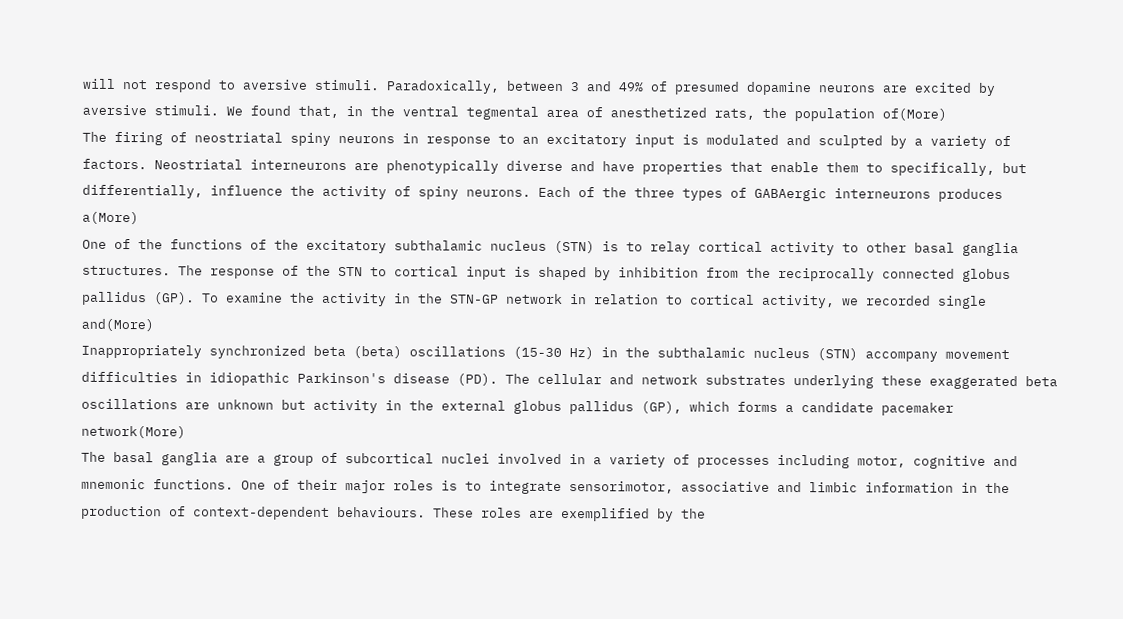will not respond to aversive stimuli. Paradoxically, between 3 and 49% of presumed dopamine neurons are excited by aversive stimuli. We found that, in the ventral tegmental area of anesthetized rats, the population of(More)
The firing of neostriatal spiny neurons in response to an excitatory input is modulated and sculpted by a variety of factors. Neostriatal interneurons are phenotypically diverse and have properties that enable them to specifically, but differentially, influence the activity of spiny neurons. Each of the three types of GABAergic interneurons produces a(More)
One of the functions of the excitatory subthalamic nucleus (STN) is to relay cortical activity to other basal ganglia structures. The response of the STN to cortical input is shaped by inhibition from the reciprocally connected globus pallidus (GP). To examine the activity in the STN-GP network in relation to cortical activity, we recorded single and(More)
Inappropriately synchronized beta (beta) oscillations (15-30 Hz) in the subthalamic nucleus (STN) accompany movement difficulties in idiopathic Parkinson's disease (PD). The cellular and network substrates underlying these exaggerated beta oscillations are unknown but activity in the external globus pallidus (GP), which forms a candidate pacemaker network(More)
The basal ganglia are a group of subcortical nuclei involved in a variety of processes including motor, cognitive and mnemonic functions. One of their major roles is to integrate sensorimotor, associative and limbic information in the production of context-dependent behaviours. These roles are exemplified by the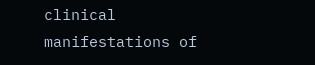clinical manifestations of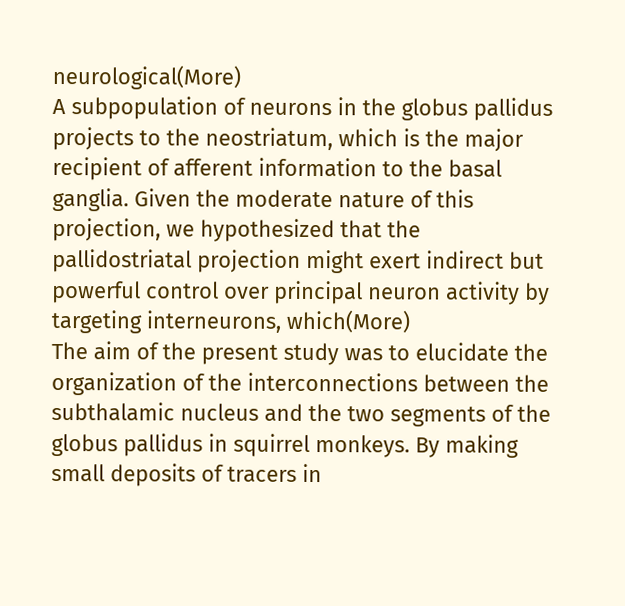neurological(More)
A subpopulation of neurons in the globus pallidus projects to the neostriatum, which is the major recipient of afferent information to the basal ganglia. Given the moderate nature of this projection, we hypothesized that the pallidostriatal projection might exert indirect but powerful control over principal neuron activity by targeting interneurons, which(More)
The aim of the present study was to elucidate the organization of the interconnections between the subthalamic nucleus and the two segments of the globus pallidus in squirrel monkeys. By making small deposits of tracers in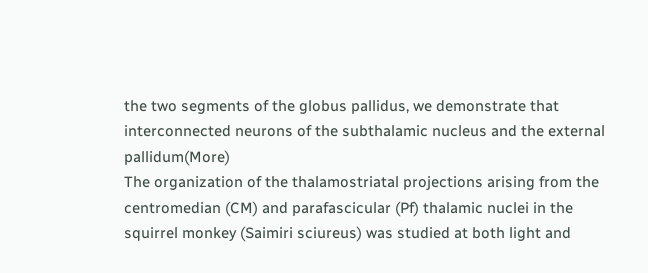the two segments of the globus pallidus, we demonstrate that interconnected neurons of the subthalamic nucleus and the external pallidum(More)
The organization of the thalamostriatal projections arising from the centromedian (CM) and parafascicular (Pf) thalamic nuclei in the squirrel monkey (Saimiri sciureus) was studied at both light and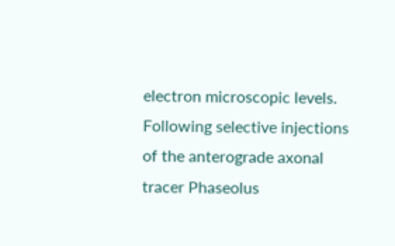electron microscopic levels. Following selective injections of the anterograde axonal tracer Phaseolus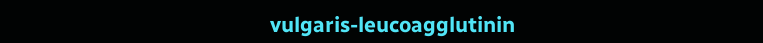vulgaris-leucoagglutinin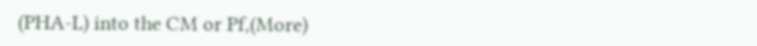(PHA-L) into the CM or Pf,(More)